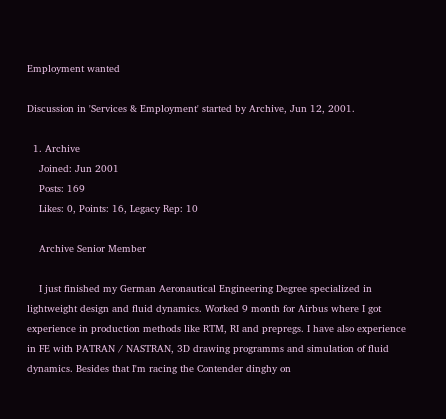Employment wanted

Discussion in 'Services & Employment' started by Archive, Jun 12, 2001.

  1. Archive
    Joined: Jun 2001
    Posts: 169
    Likes: 0, Points: 16, Legacy Rep: 10

    Archive Senior Member

    I just finished my German Aeronautical Engineering Degree specialized in lightweight design and fluid dynamics. Worked 9 month for Airbus where I got experience in production methods like RTM, RI and prepregs. I have also experience in FE with PATRAN / NASTRAN, 3D drawing programms and simulation of fluid dynamics. Besides that I'm racing the Contender dinghy on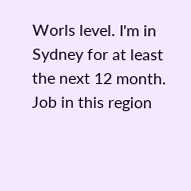Worls level. I'm in Sydney for at least the next 12 month. Job in this region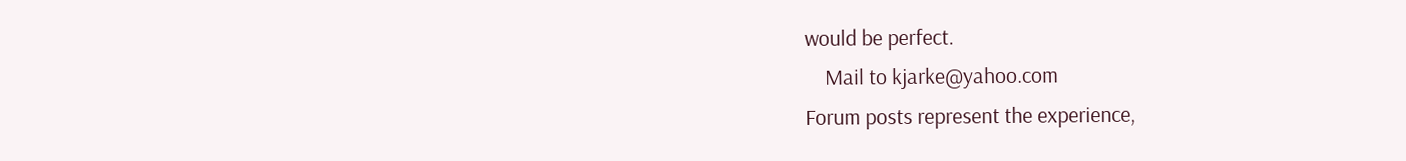would be perfect.
    Mail to kjarke@yahoo.com
Forum posts represent the experience,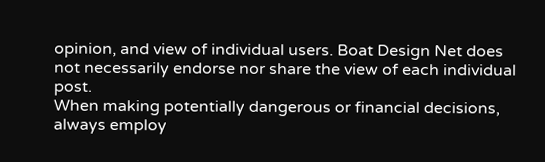opinion, and view of individual users. Boat Design Net does not necessarily endorse nor share the view of each individual post.
When making potentially dangerous or financial decisions, always employ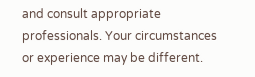and consult appropriate professionals. Your circumstances or experience may be different.